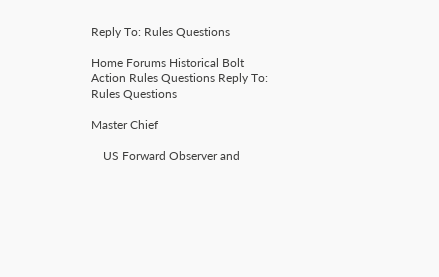Reply To: Rules Questions

Home Forums Historical Bolt Action Rules Questions Reply To: Rules Questions

Master Chief

    US Forward Observer and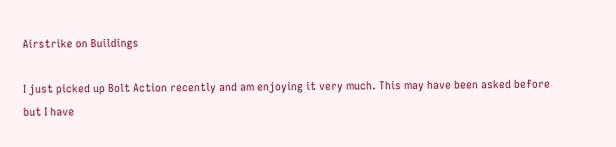Airstrike on Buildings

I just picked up Bolt Action recently and am enjoying it very much. This may have been asked before but I have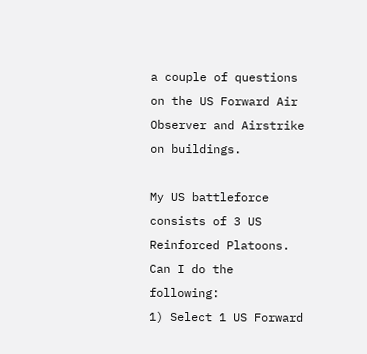a couple of questions on the US Forward Air Observer and Airstrike on buildings.

My US battleforce consists of 3 US Reinforced Platoons. Can I do the following:
1) Select 1 US Forward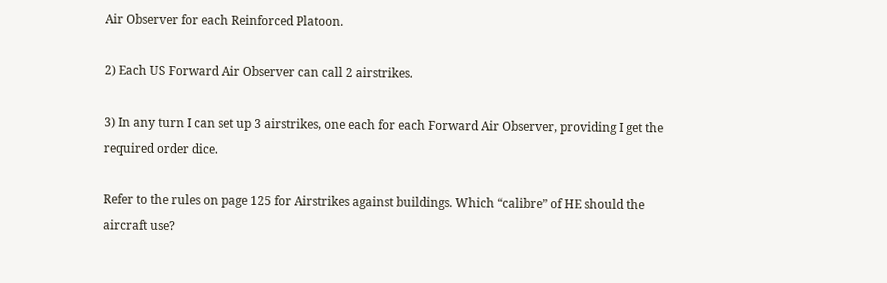Air Observer for each Reinforced Platoon.

2) Each US Forward Air Observer can call 2 airstrikes.

3) In any turn I can set up 3 airstrikes, one each for each Forward Air Observer, providing I get the required order dice.

Refer to the rules on page 125 for Airstrikes against buildings. Which “calibre” of HE should the aircraft use?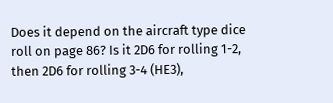Does it depend on the aircraft type dice roll on page 86? Is it 2D6 for rolling 1-2, then 2D6 for rolling 3-4 (HE3),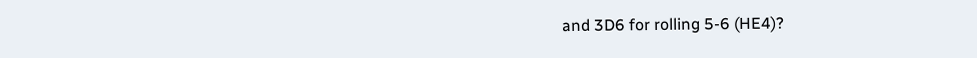and 3D6 for rolling 5-6 (HE4)?